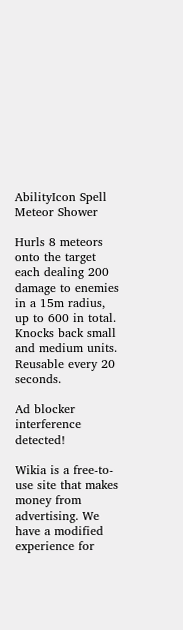AbilityIcon Spell Meteor Shower

Hurls 8 meteors onto the target each dealing 200 damage to enemies in a 15m radius, up to 600 in total. Knocks back small and medium units. Reusable every 20 seconds.

Ad blocker interference detected!

Wikia is a free-to-use site that makes money from advertising. We have a modified experience for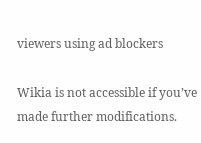viewers using ad blockers

Wikia is not accessible if you’ve made further modifications.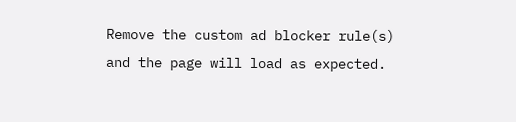Remove the custom ad blocker rule(s) and the page will load as expected.